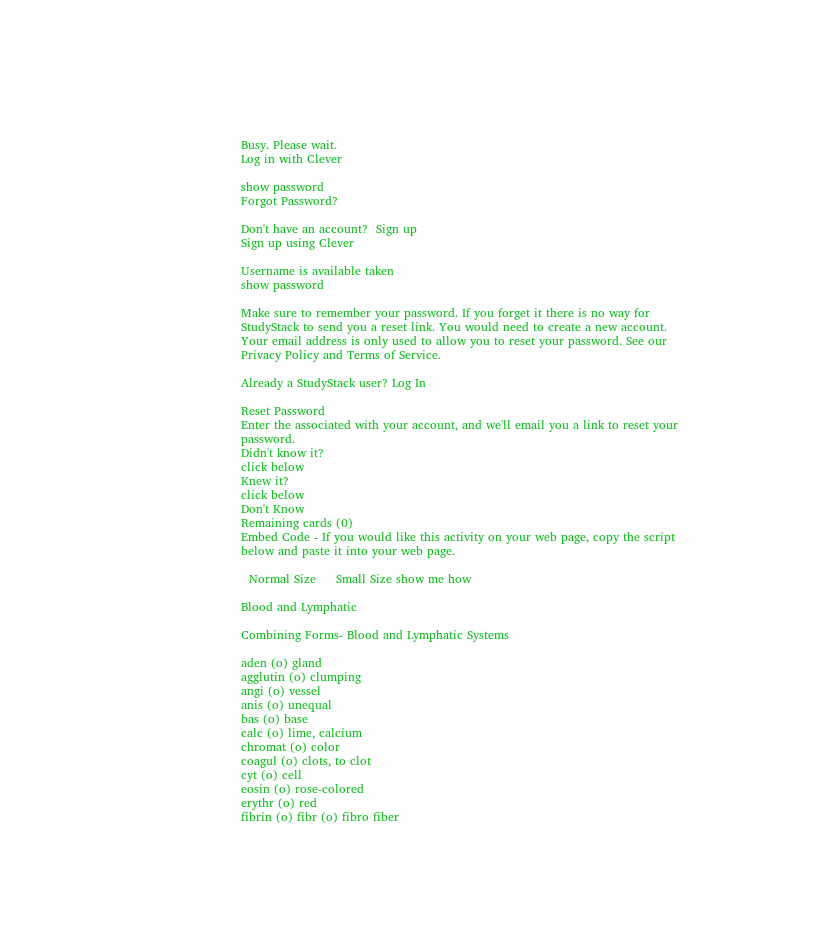Busy. Please wait.
Log in with Clever

show password
Forgot Password?

Don't have an account?  Sign up
Sign up using Clever

Username is available taken
show password

Make sure to remember your password. If you forget it there is no way for StudyStack to send you a reset link. You would need to create a new account.
Your email address is only used to allow you to reset your password. See our Privacy Policy and Terms of Service.

Already a StudyStack user? Log In

Reset Password
Enter the associated with your account, and we'll email you a link to reset your password.
Didn't know it?
click below
Knew it?
click below
Don't Know
Remaining cards (0)
Embed Code - If you would like this activity on your web page, copy the script below and paste it into your web page.

  Normal Size     Small Size show me how

Blood and Lymphatic

Combining Forms- Blood and Lymphatic Systems

aden (o) gland
agglutin (o) clumping
angi (o) vessel
anis (o) unequal
bas (o) base
calc (o) lime, calcium
chromat (o) color
coagul (o) clots, to clot
cyt (o) cell
eosin (o) rose-colored
erythr (o) red
fibrin (o) fibr (o) fibro fiber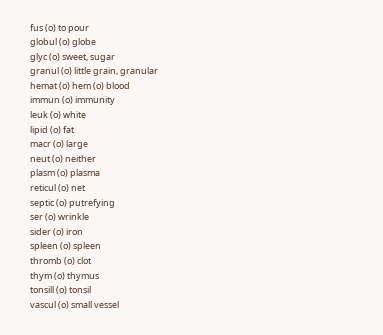fus (o) to pour
globul (o) globe
glyc (o) sweet, sugar
granul (o) little grain, granular
hemat (o) hem (o) blood
immun (o) immunity
leuk (o) white
lipid (o) fat
macr (o) large
neut (o) neither
plasm (o) plasma
reticul (o) net
septic (o) putrefying
ser (o) wrinkle
sider (o) iron
spleen (o) spleen
thromb (o) clot
thym (o) thymus
tonsill (o) tonsil
vascul (o) small vessel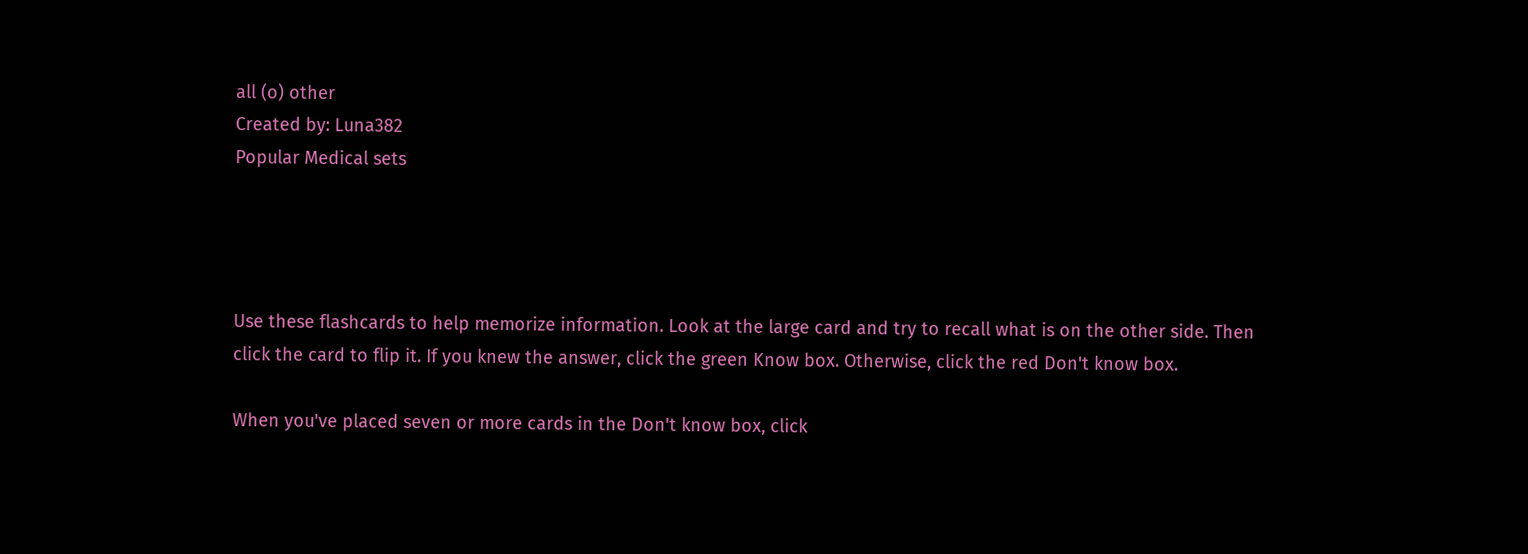all (o) other
Created by: Luna382
Popular Medical sets




Use these flashcards to help memorize information. Look at the large card and try to recall what is on the other side. Then click the card to flip it. If you knew the answer, click the green Know box. Otherwise, click the red Don't know box.

When you've placed seven or more cards in the Don't know box, click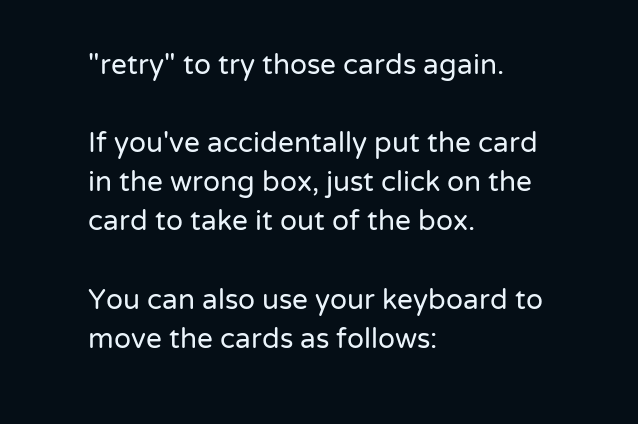"retry" to try those cards again.

If you've accidentally put the card in the wrong box, just click on the card to take it out of the box.

You can also use your keyboard to move the cards as follows: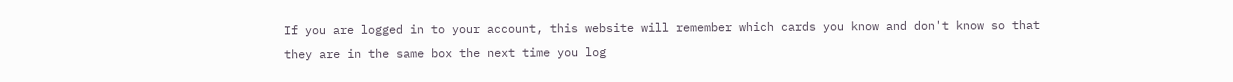If you are logged in to your account, this website will remember which cards you know and don't know so that they are in the same box the next time you log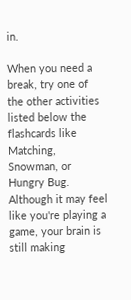in.

When you need a break, try one of the other activities listed below the flashcards like Matching, Snowman, or Hungry Bug. Although it may feel like you're playing a game, your brain is still making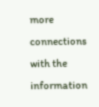more connections with the information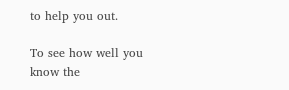to help you out.

To see how well you know the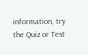information, try the Quiz or Test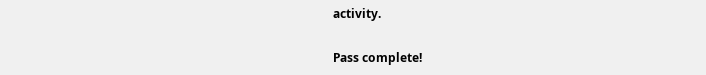activity.

Pass complete!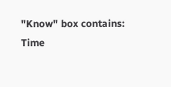"Know" box contains:
Time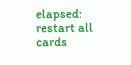elapsed:
restart all cards